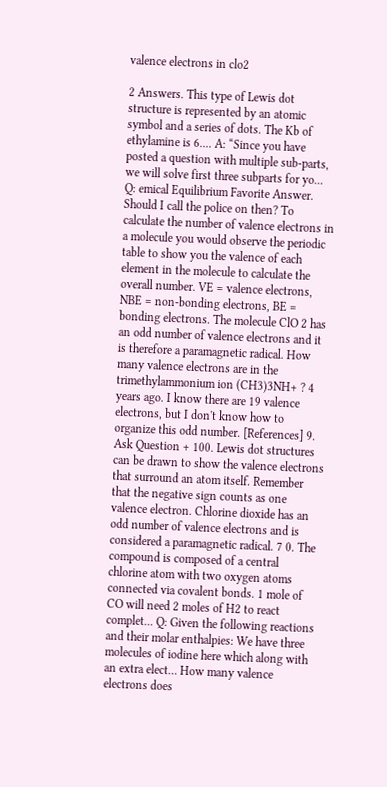valence electrons in clo2

2 Answers. This type of Lewis dot structure is represented by an atomic symbol and a series of dots. The Kb of ethylamine is 6.... A: “Since you have posted a question with multiple sub-parts, we will solve first three subparts for yo... Q: emical Equilibrium Favorite Answer. Should I call the police on then? To calculate the number of valence electrons in a molecule you would observe the periodic table to show you the valence of each element in the molecule to calculate the overall number. VE = valence electrons, NBE = non-bonding electrons, BE = bonding electrons. The molecule ClO 2 has an odd number of valence electrons and it is therefore a paramagnetic radical. How many valence electrons are in the trimethylammonium ion (CH3)3NH+ ? 4 years ago. I know there are 19 valence electrons, but I don't know how to organize this odd number. [References] 9. Ask Question + 100. Lewis dot structures can be drawn to show the valence electrons that surround an atom itself. Remember that the negative sign counts as one valence electron. Chlorine dioxide has an odd number of valence electrons and is considered a paramagnetic radical. 7 0. The compound is composed of a central chlorine atom with two oxygen atoms connected via covalent bonds. 1 mole of CO will need 2 moles of H2 to react complet... Q: Given the following reactions and their molar enthalpies: We have three molecules of iodine here which along with an extra elect… How many valence electrons does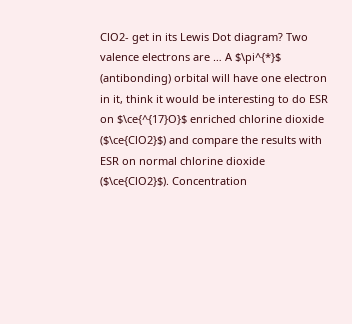ClO2- get in its Lewis Dot diagram? Two valence electrons are … A $\pi^{*}$ (antibonding) orbital will have one electron in it, think it would be interesting to do ESR on $\ce{^{17}O}$ enriched chlorine dioxide ($\ce{ClO2}$) and compare the results with ESR on normal chlorine dioxide ($\ce{ClO2}$). Concentration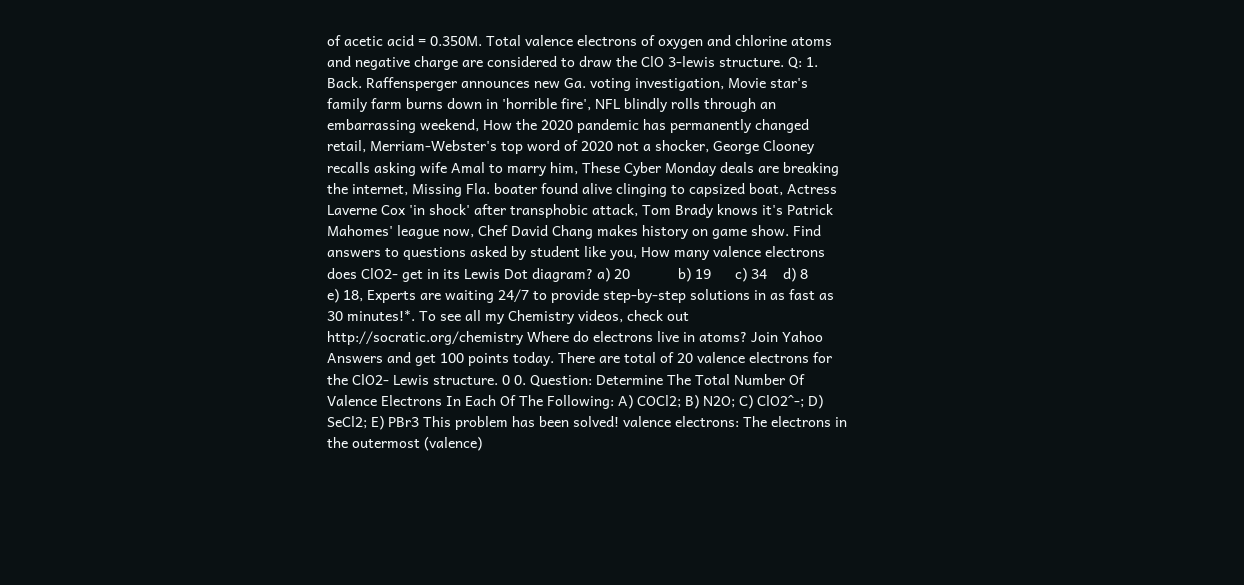of acetic acid = 0.350M. Total valence electrons of oxygen and chlorine atoms and negative charge are considered to draw the ClO 3-lewis structure. Q: 1. Back. Raffensperger announces new Ga. voting investigation, Movie star's family farm burns down in 'horrible fire', NFL blindly rolls through an embarrassing weekend, How the 2020 pandemic has permanently changed retail, Merriam-Webster's top word of 2020 not a shocker, George Clooney recalls asking wife Amal to marry him, These Cyber Monday deals are breaking the internet, Missing Fla. boater found alive clinging to capsized boat, Actress Laverne Cox 'in shock' after transphobic attack, Tom Brady knows it's Patrick Mahomes' league now, Chef David Chang makes history on game show. Find answers to questions asked by student like you, How many valence electrons does ClO2- get in its Lewis Dot diagram? a) 20            b) 19      c) 34    d) 8       e) 18, Experts are waiting 24/7 to provide step-by-step solutions in as fast as 30 minutes!*. To see all my Chemistry videos, check out http://socratic.org/chemistry Where do electrons live in atoms? Join Yahoo Answers and get 100 points today. There are total of 20 valence electrons for the ClO2- Lewis structure. 0 0. Question: Determine The Total Number Of Valence Electrons In Each Of The Following: A) COCl2; B) N2O; C) ClO2^-; D) SeCl2; E) PBr3 This problem has been solved! valence electrons: The electrons in the outermost (valence)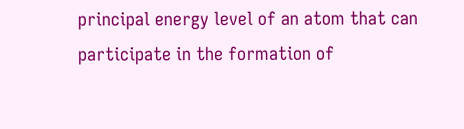principal energy level of an atom that can participate in the formation of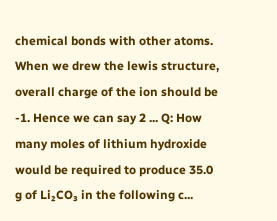chemical bonds with other atoms. When we drew the lewis structure, overall charge of the ion should be -1. Hence we can say 2 ... Q: How many moles of lithium hydroxide would be required to produce 35.0 g of Li₂CO₃ in the following c...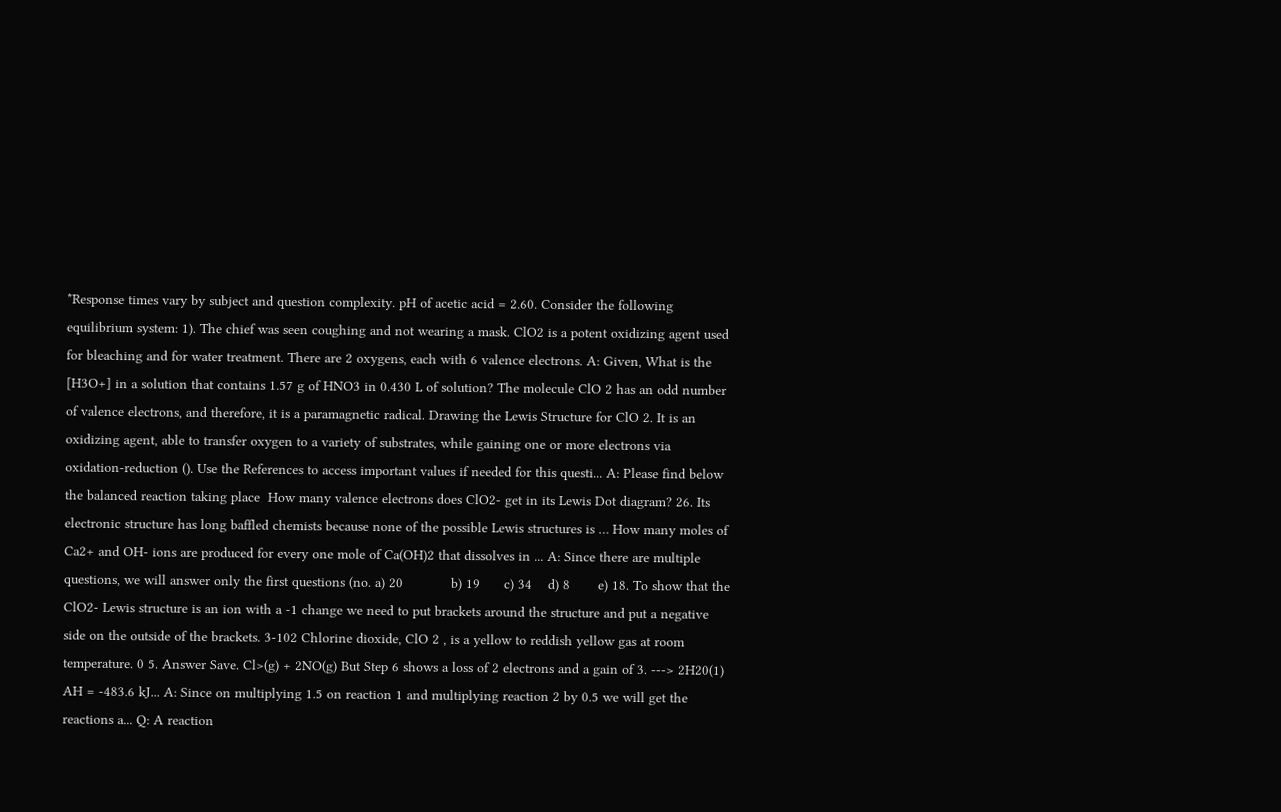*Response times vary by subject and question complexity. pH of acetic acid = 2.60. Consider the following equilibrium system: 1). The chief was seen coughing and not wearing a mask. ClO2 is a potent oxidizing agent used for bleaching and for water treatment. There are 2 oxygens, each with 6 valence electrons. A: Given, What is the [H3O+] in a solution that contains 1.57 g of HNO3 in 0.430 L of solution? The molecule ClO 2 has an odd number of valence electrons, and therefore, it is a paramagnetic radical. Drawing the Lewis Structure for ClO 2. It is an oxidizing agent, able to transfer oxygen to a variety of substrates, while gaining one or more electrons via oxidation-reduction (). Use the References to access important values if needed for this questi... A: Please find below the balanced reaction taking place  How many valence electrons does ClO2- get in its Lewis Dot diagram? 26. Its electronic structure has long baffled chemists because none of the possible Lewis structures is … How many moles of Ca2+ and OH- ions are produced for every one mole of Ca(OH)2 that dissolves in ... A: Since there are multiple questions, we will answer only the first questions (no. a) 20            b) 19      c) 34    d) 8       e) 18. To show that the ClO2- Lewis structure is an ion with a -1 change we need to put brackets around the structure and put a negative side on the outside of the brackets. 3-102 Chlorine dioxide, ClO 2 , is a yellow to reddish yellow gas at room temperature. 0 5. Answer Save. Cl>(g) + 2NO(g) But Step 6 shows a loss of 2 electrons and a gain of 3. ---> 2H20(1) AH = -483.6 kJ... A: Since on multiplying 1.5 on reaction 1 and multiplying reaction 2 by 0.5 we will get the reactions a... Q: A reaction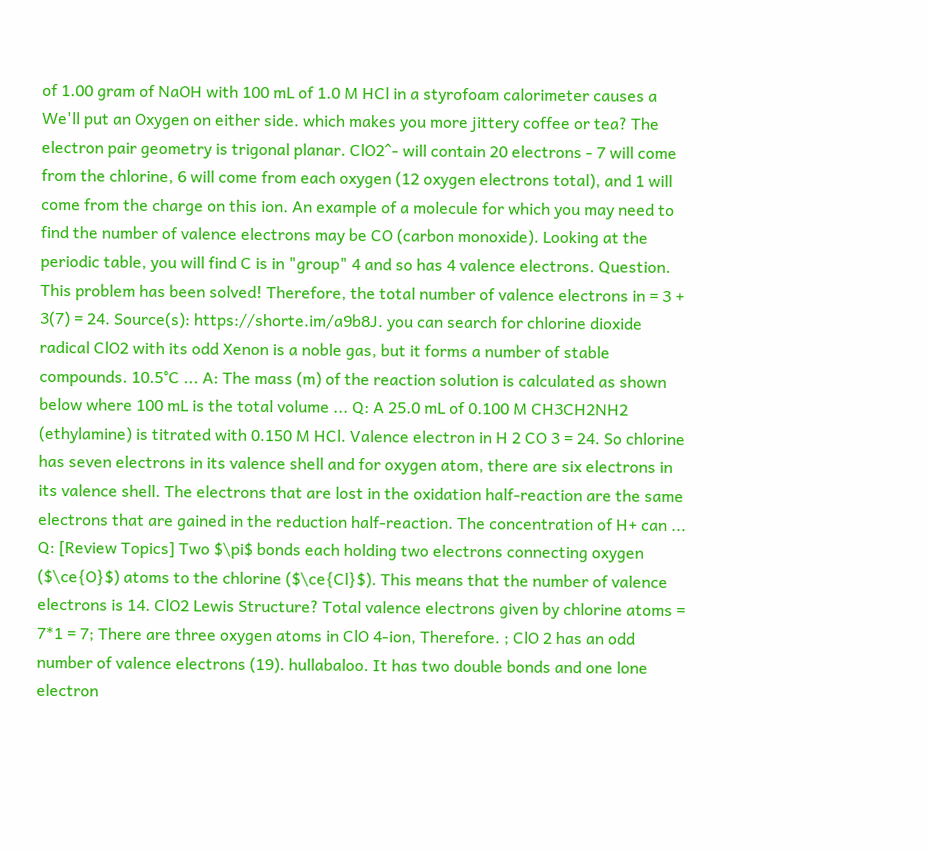of 1.00 gram of NaOH with 100 mL of 1.0 M HCl in a styrofoam calorimeter causes a We'll put an Oxygen on either side. which makes you more jittery coffee or tea? The electron pair geometry is trigonal planar. ClO2^- will contain 20 electrons - 7 will come from the chlorine, 6 will come from each oxygen (12 oxygen electrons total), and 1 will come from the charge on this ion. An example of a molecule for which you may need to find the number of valence electrons may be CO (carbon monoxide). Looking at the periodic table, you will find C is in "group" 4 and so has 4 valence electrons. Question. This problem has been solved! Therefore, the total number of valence electrons in = 3 + 3(7) = 24. Source(s): https://shorte.im/a9b8J. you can search for chlorine dioxide radical ClO2 with its odd Xenon is a noble gas, but it forms a number of stable compounds. 10.5°C ... A: The mass (m) of the reaction solution is calculated as shown below where 100 mL is the total volume ... Q: A 25.0 mL of 0.100 M CH3CH2NH2 (ethylamine) is titrated with 0.150 M HCl. Valence electron in H 2 CO 3 = 24. So chlorine has seven electrons in its valence shell and for oxygen atom, there are six electrons in its valence shell. The electrons that are lost in the oxidation half-reaction are the same electrons that are gained in the reduction half-reaction. The concentration of H+ can ... Q: [Review Topics] Two $\pi$ bonds each holding two electrons connecting oxygen ($\ce{O}$) atoms to the chlorine ($\ce{Cl}$). This means that the number of valence electrons is 14. ClO2 Lewis Structure? Total valence electrons given by chlorine atoms = 7*1 = 7; There are three oxygen atoms in ClO 4-ion, Therefore. ; ClO 2 has an odd number of valence electrons (19). hullabaloo. It has two double bonds and one lone electron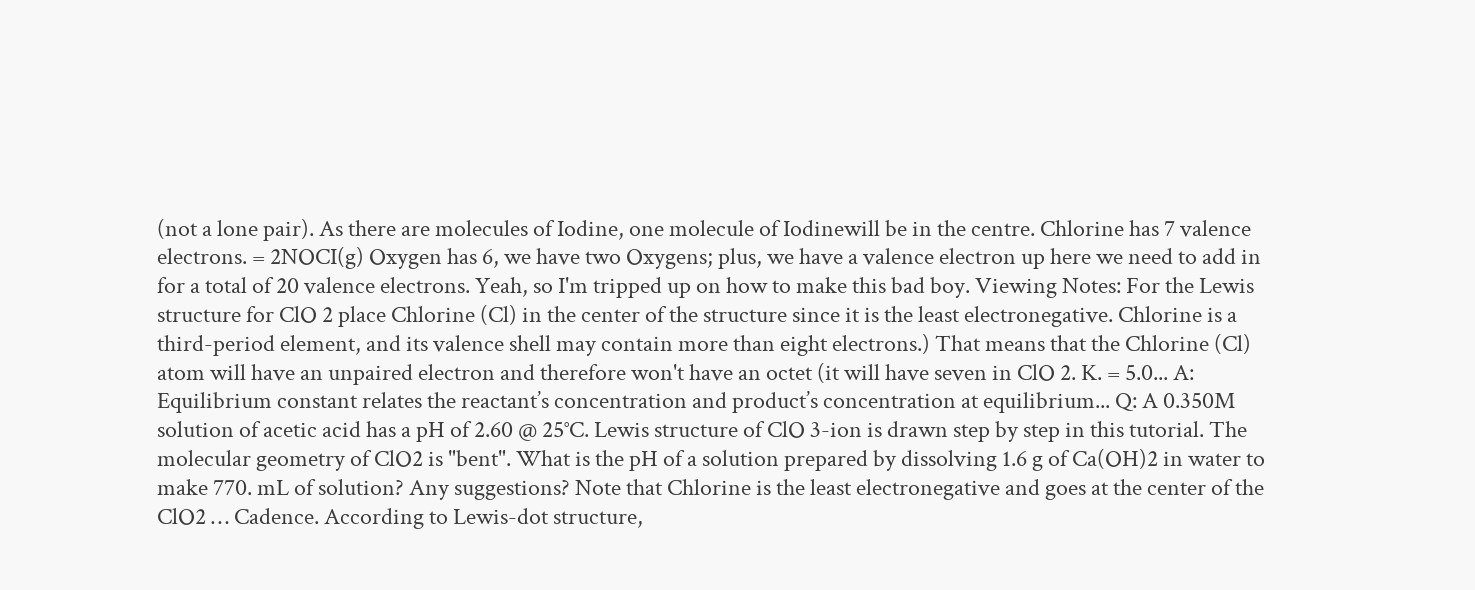(not a lone pair). As there are molecules of Iodine, one molecule of Iodinewill be in the centre. Chlorine has 7 valence electrons. = 2NOCI(g) Oxygen has 6, we have two Oxygens; plus, we have a valence electron up here we need to add in for a total of 20 valence electrons. Yeah, so I'm tripped up on how to make this bad boy. Viewing Notes: For the Lewis structure for ClO 2 place Chlorine (Cl) in the center of the structure since it is the least electronegative. Chlorine is a third-period element, and its valence shell may contain more than eight electrons.) That means that the Chlorine (Cl) atom will have an unpaired electron and therefore won't have an octet (it will have seven in ClO 2. K. = 5.0... A: Equilibrium constant relates the reactant’s concentration and product’s concentration at equilibrium... Q: A 0.350M solution of acetic acid has a pH of 2.60 @ 25°C. Lewis structure of ClO 3-ion is drawn step by step in this tutorial. The molecular geometry of ClO2 is "bent". What is the pH of a solution prepared by dissolving 1.6 g of Ca(OH)2 in water to make 770. mL of solution? Any suggestions? Note that Chlorine is the least electronegative and goes at the center of the ClO2 … Cadence. According to Lewis-dot structure,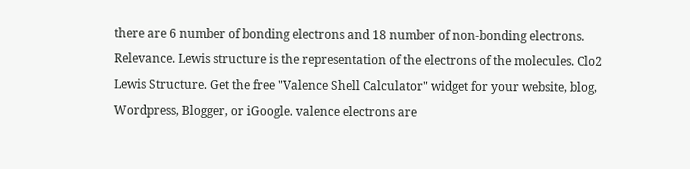there are 6 number of bonding electrons and 18 number of non-bonding electrons. Relevance. Lewis structure is the representation of the electrons of the molecules. Clo2 Lewis Structure. Get the free "Valence Shell Calculator" widget for your website, blog, Wordpress, Blogger, or iGoogle. valence electrons are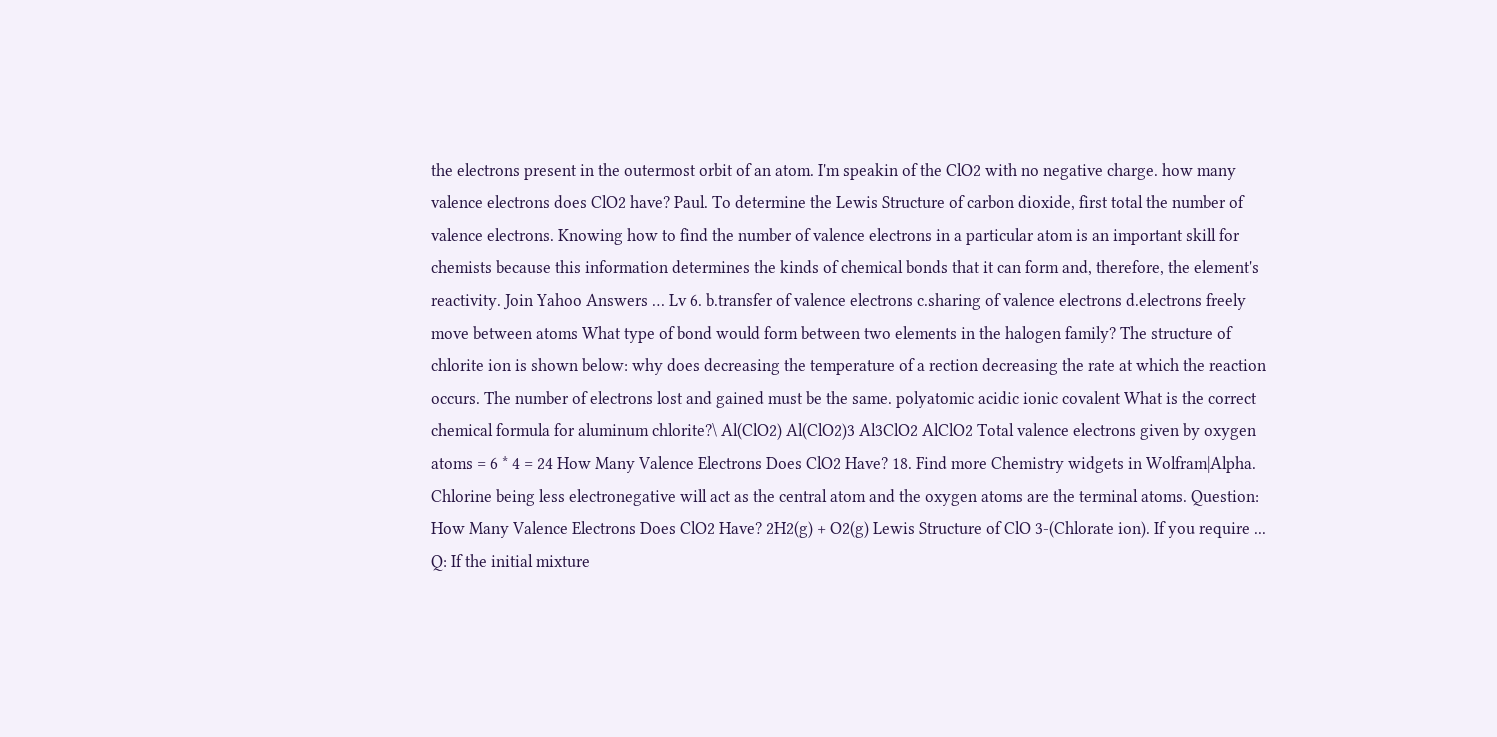the electrons present in the outermost orbit of an atom. I'm speakin of the ClO2 with no negative charge. how many valence electrons does ClO2 have? Paul. To determine the Lewis Structure of carbon dioxide, first total the number of valence electrons. Knowing how to find the number of valence electrons in a particular atom is an important skill for chemists because this information determines the kinds of chemical bonds that it can form and, therefore, the element's reactivity. Join Yahoo Answers … Lv 6. b.transfer of valence electrons c.sharing of valence electrons d.electrons freely move between atoms What type of bond would form between two elements in the halogen family? The structure of chlorite ion is shown below: why does decreasing the temperature of a rection decreasing the rate at which the reaction occurs. The number of electrons lost and gained must be the same. polyatomic acidic ionic covalent What is the correct chemical formula for aluminum chlorite?\ Al(ClO2) Al(ClO2)3 Al3ClO2 AlClO2 Total valence electrons given by oxygen atoms = 6 * 4 = 24 How Many Valence Electrons Does ClO2 Have? 18. Find more Chemistry widgets in Wolfram|Alpha. Chlorine being less electronegative will act as the central atom and the oxygen atoms are the terminal atoms. Question: How Many Valence Electrons Does ClO2 Have? 2H2(g) + O2(g) Lewis Structure of ClO 3-(Chlorate ion). If you require ... Q: If the initial mixture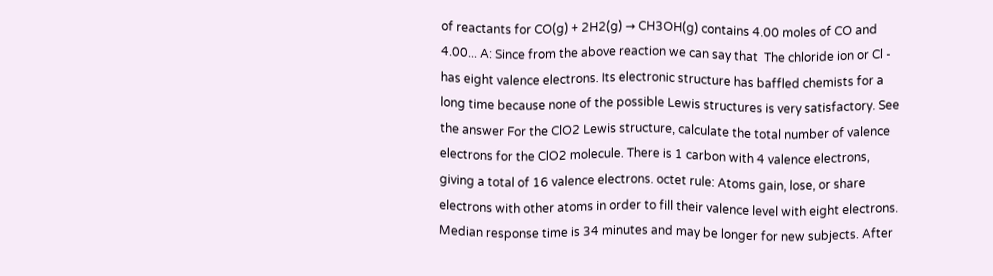of reactants for CO(g) + 2H2(g) → CH3OH(g) contains 4.00 moles of CO and 4.00... A: Since from the above reaction we can say that  The chloride ion or Cl - has eight valence electrons. Its electronic structure has baffled chemists for a long time because none of the possible Lewis structures is very satisfactory. See the answer For the ClO2 Lewis structure, calculate the total number of valence electrons for the ClO2 molecule. There is 1 carbon with 4 valence electrons, giving a total of 16 valence electrons. octet rule: Atoms gain, lose, or share electrons with other atoms in order to fill their valence level with eight electrons. Median response time is 34 minutes and may be longer for new subjects. After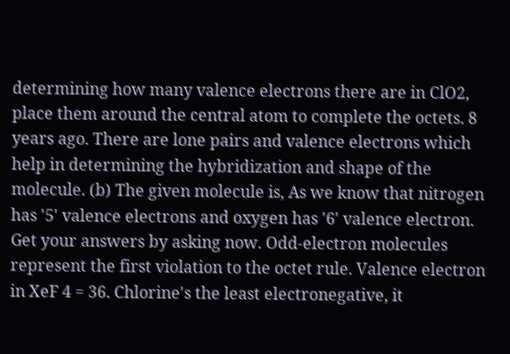determining how many valence electrons there are in ClO2, place them around the central atom to complete the octets. 8 years ago. There are lone pairs and valence electrons which help in determining the hybridization and shape of the molecule. (b) The given molecule is, As we know that nitrogen has '5' valence electrons and oxygen has '6' valence electron. Get your answers by asking now. Odd-electron molecules represent the first violation to the octet rule. Valence electron in XeF 4 = 36. Chlorine's the least electronegative, it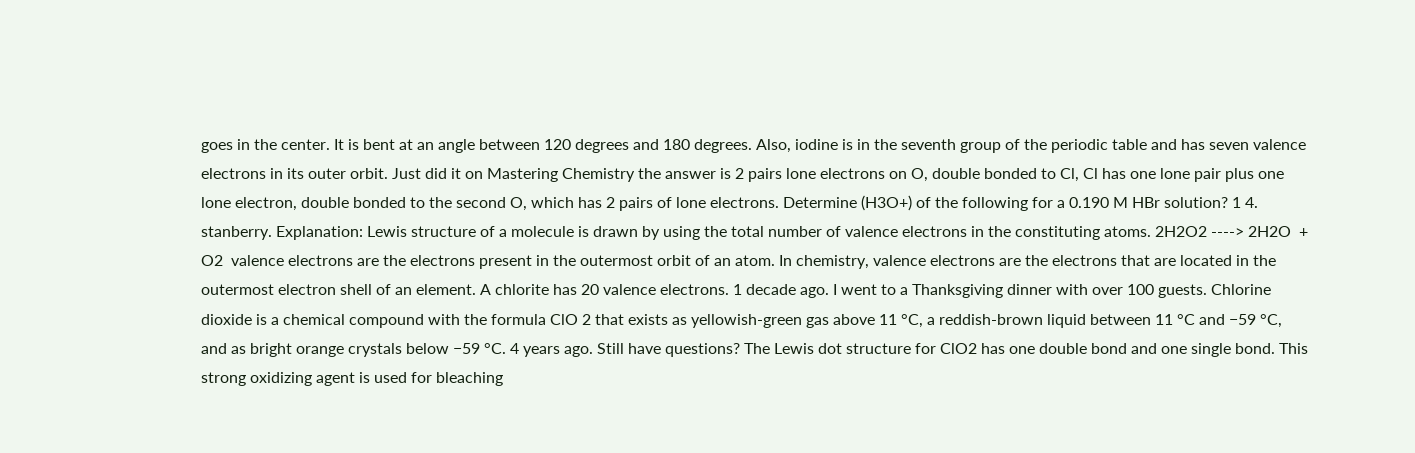goes in the center. It is bent at an angle between 120 degrees and 180 degrees. Also, iodine is in the seventh group of the periodic table and has seven valence electrons in its outer orbit. Just did it on Mastering Chemistry the answer is 2 pairs lone electrons on O, double bonded to Cl, Cl has one lone pair plus one lone electron, double bonded to the second O, which has 2 pairs of lone electrons. Determine (H3O+) of the following for a 0.190 M HBr solution? 1 4. stanberry. Explanation: Lewis structure of a molecule is drawn by using the total number of valence electrons in the constituting atoms. 2H2O2 ----> 2H2O  + O2  valence electrons are the electrons present in the outermost orbit of an atom. In chemistry, valence electrons are the electrons that are located in the outermost electron shell of an element. A chlorite has 20 valence electrons. 1 decade ago. I went to a Thanksgiving dinner with over 100 guests. Chlorine dioxide is a chemical compound with the formula ClO 2 that exists as yellowish-green gas above 11 °C, a reddish-brown liquid between 11 °C and −59 °C, and as bright orange crystals below −59 °C. 4 years ago. Still have questions? The Lewis dot structure for ClO2 has one double bond and one single bond. This strong oxidizing agent is used for bleaching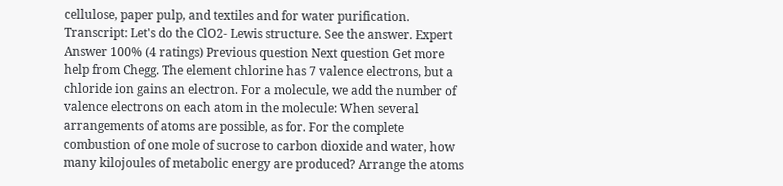cellulose, paper pulp, and textiles and for water purification. Transcript: Let's do the ClO2- Lewis structure. See the answer. Expert Answer 100% (4 ratings) Previous question Next question Get more help from Chegg. The element chlorine has 7 valence electrons, but a chloride ion gains an electron. For a molecule, we add the number of valence electrons on each atom in the molecule: When several arrangements of atoms are possible, as for. For the complete combustion of one mole of sucrose to carbon dioxide and water, how many kilojoules of metabolic energy are produced? Arrange the atoms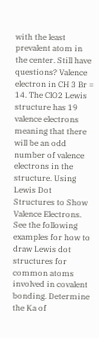with the least prevalent atom in the center. Still have questions? Valence electron in CH 3 Br = 14. The ClO2 Lewis structure has 19 valence electrons meaning that there will be an odd number of valence electrons in the structure. Using Lewis Dot Structures to Show Valence Electrons. See the following examples for how to draw Lewis dot structures for common atoms involved in covalent bonding. Determine the Ka of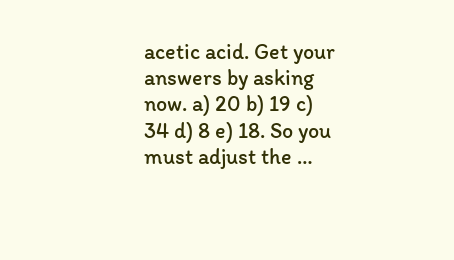acetic acid. Get your answers by asking now. a) 20 b) 19 c) 34 d) 8 e) 18. So you must adjust the …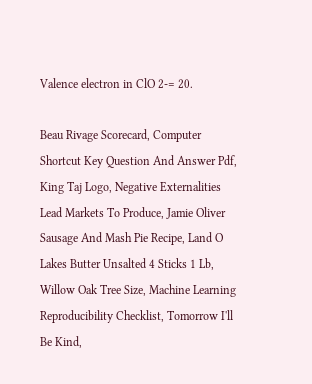Valence electron in ClO 2-= 20.

Beau Rivage Scorecard, Computer Shortcut Key Question And Answer Pdf, King Taj Logo, Negative Externalities Lead Markets To Produce, Jamie Oliver Sausage And Mash Pie Recipe, Land O Lakes Butter Unsalted 4 Sticks 1 Lb, Willow Oak Tree Size, Machine Learning Reproducibility Checklist, Tomorrow I'll Be Kind,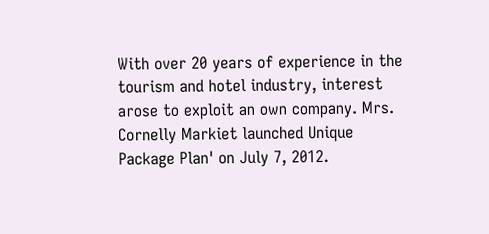With over 20 years of experience in the tourism and hotel industry, interest arose to exploit an own company. Mrs. Cornelly Markiet launched Unique Package Plan' on July 7, 2012.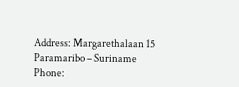Address: Margarethalaan 15
Paramaribo – Suriname
Phone: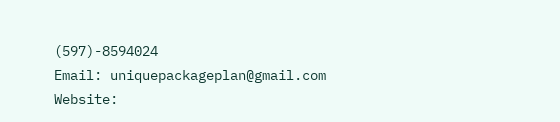(597)-8594024
Email: uniquepackageplan@gmail.com
Website: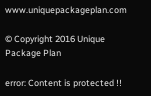www.uniquepackageplan.com

© Copyright 2016 Unique Package Plan

error: Content is protected !!